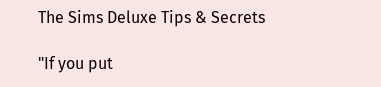The Sims Deluxe Tips & Secrets

"If you put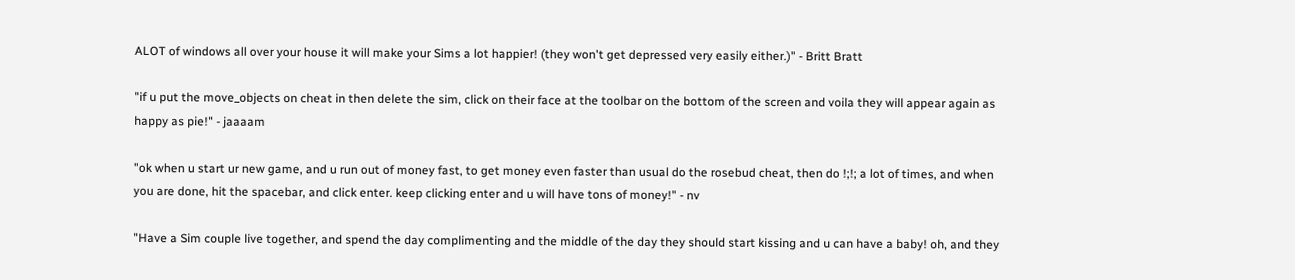ALOT of windows all over your house it will make your Sims a lot happier! (they won't get depressed very easily either.)" - Britt Bratt

"if u put the move_objects on cheat in then delete the sim, click on their face at the toolbar on the bottom of the screen and voila they will appear again as happy as pie!" - jaaaam

"ok when u start ur new game, and u run out of money fast, to get money even faster than usual do the rosebud cheat, then do !;!; a lot of times, and when you are done, hit the spacebar, and click enter. keep clicking enter and u will have tons of money!" - nv

"Have a Sim couple live together, and spend the day complimenting and the middle of the day they should start kissing and u can have a baby! oh, and they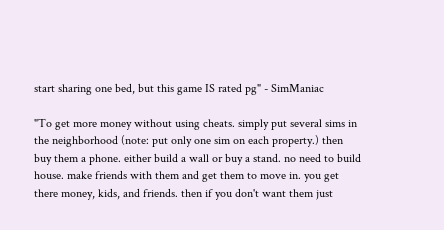start sharing one bed, but this game IS rated pg" - SimManiac

"To get more money without using cheats. simply put several sims in the neighborhood (note: put only one sim on each property.) then buy them a phone. either build a wall or buy a stand. no need to build house. make friends with them and get them to move in. you get there money, kids, and friends. then if you don't want them just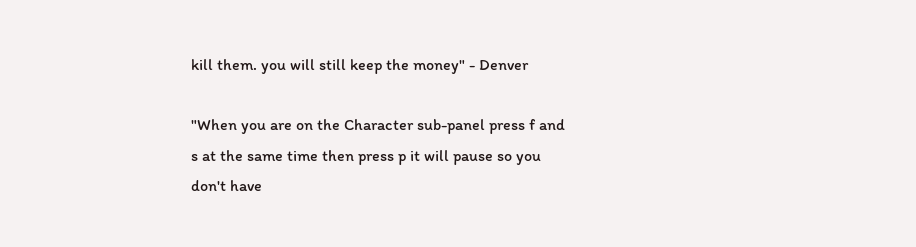kill them. you will still keep the money" - Denver

"When you are on the Character sub-panel press f and s at the same time then press p it will pause so you don't have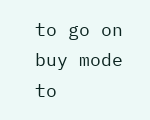to go on buy mode to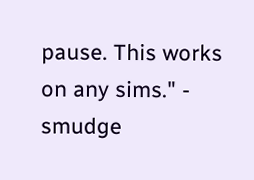pause. This works on any sims." - smudge